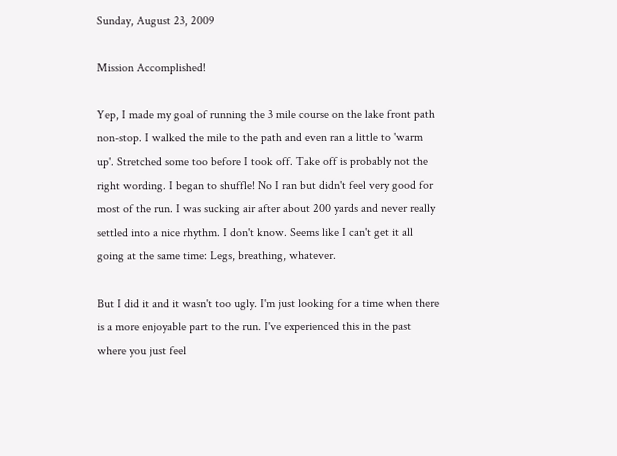Sunday, August 23, 2009

Mission Accomplished!

Yep, I made my goal of running the 3 mile course on the lake front path non-stop. I walked the mile to the path and even ran a little to 'warm up'. Stretched some too before I took off. Take off is probably not the right wording. I began to shuffle! No I ran but didn't feel very good for most of the run. I was sucking air after about 200 yards and never really settled into a nice rhythm. I don't know. Seems like I can't get it all going at the same time: Legs, breathing, whatever.

But I did it and it wasn't too ugly. I'm just looking for a time when there is a more enjoyable part to the run. I've experienced this in the past where you just feel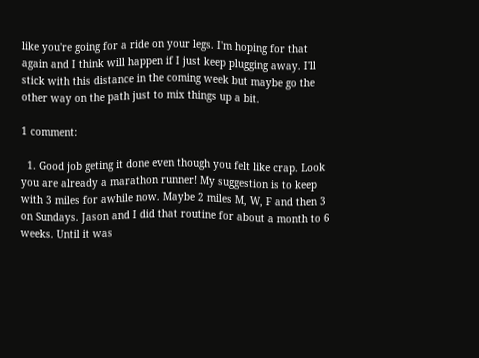like you're going for a ride on your legs. I'm hoping for that again and I think will happen if I just keep plugging away. I'll stick with this distance in the coming week but maybe go the other way on the path just to mix things up a bit.

1 comment:

  1. Good job geting it done even though you felt like crap. Look you are already a marathon runner! My suggestion is to keep with 3 miles for awhile now. Maybe 2 miles M, W, F and then 3 on Sundays. Jason and I did that routine for about a month to 6 weeks. Until it was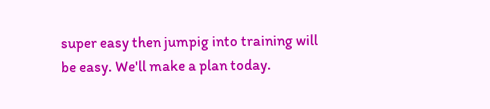super easy then jumpig into training will be easy. We'll make a plan today.